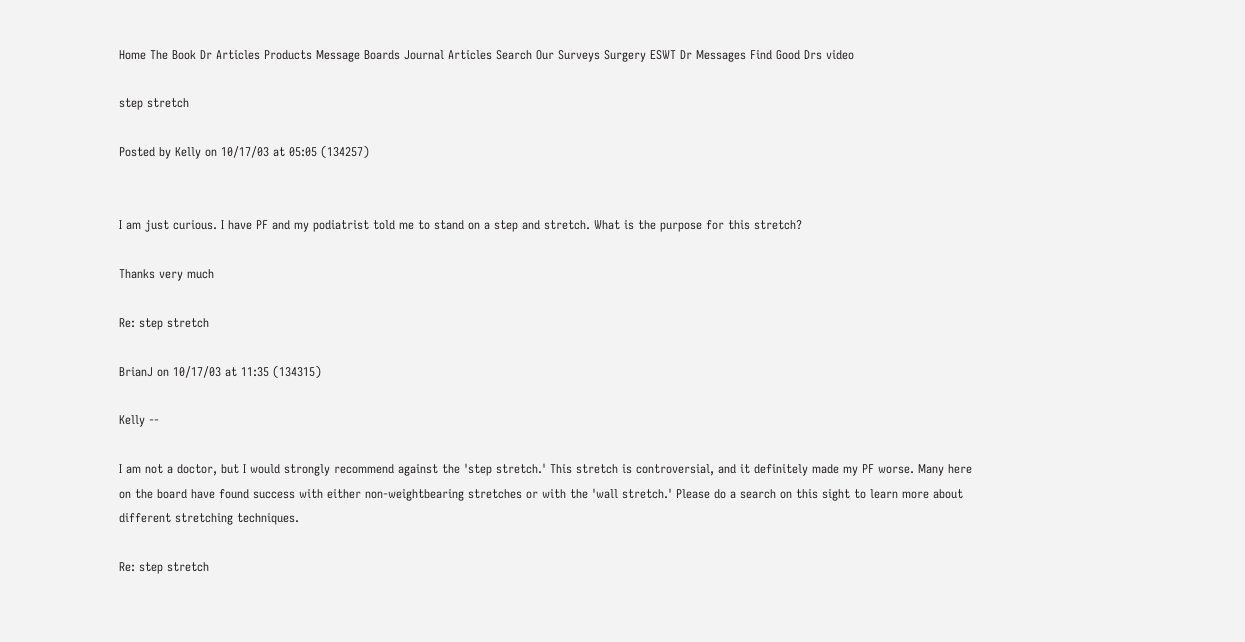Home The Book Dr Articles Products Message Boards Journal Articles Search Our Surveys Surgery ESWT Dr Messages Find Good Drs video

step stretch

Posted by Kelly on 10/17/03 at 05:05 (134257)


I am just curious. I have PF and my podiatrist told me to stand on a step and stretch. What is the purpose for this stretch?

Thanks very much

Re: step stretch

BrianJ on 10/17/03 at 11:35 (134315)

Kelly --

I am not a doctor, but I would strongly recommend against the 'step stretch.' This stretch is controversial, and it definitely made my PF worse. Many here on the board have found success with either non-weightbearing stretches or with the 'wall stretch.' Please do a search on this sight to learn more about different stretching techniques.

Re: step stretch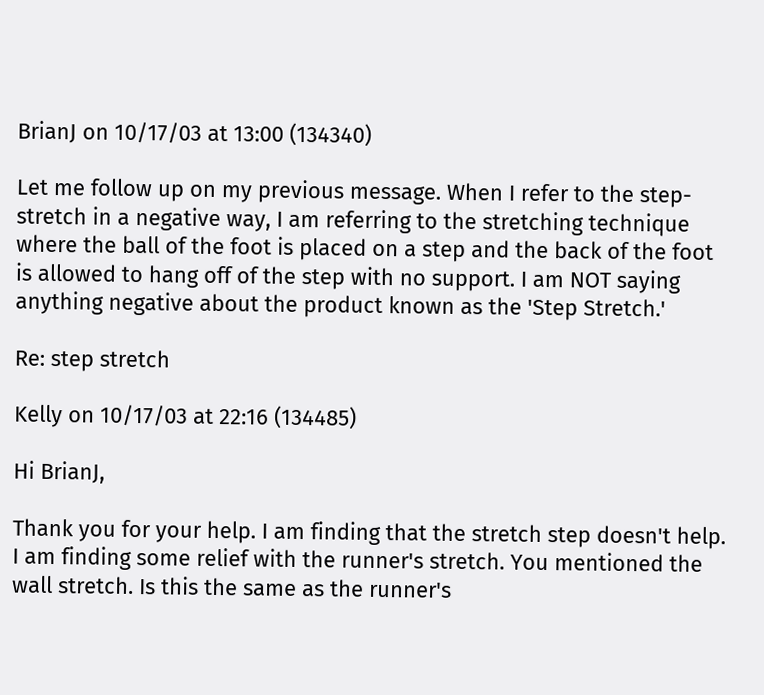BrianJ on 10/17/03 at 13:00 (134340)

Let me follow up on my previous message. When I refer to the step-stretch in a negative way, I am referring to the stretching technique where the ball of the foot is placed on a step and the back of the foot is allowed to hang off of the step with no support. I am NOT saying anything negative about the product known as the 'Step Stretch.'

Re: step stretch

Kelly on 10/17/03 at 22:16 (134485)

Hi BrianJ,

Thank you for your help. I am finding that the stretch step doesn't help. I am finding some relief with the runner's stretch. You mentioned the wall stretch. Is this the same as the runner's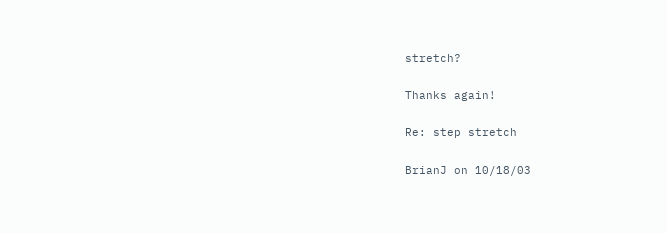stretch?

Thanks again!

Re: step stretch

BrianJ on 10/18/03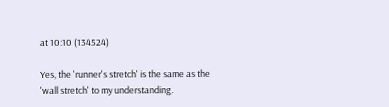at 10:10 (134524)

Yes, the 'runner's stretch' is the same as the 'wall stretch' to my understanding.